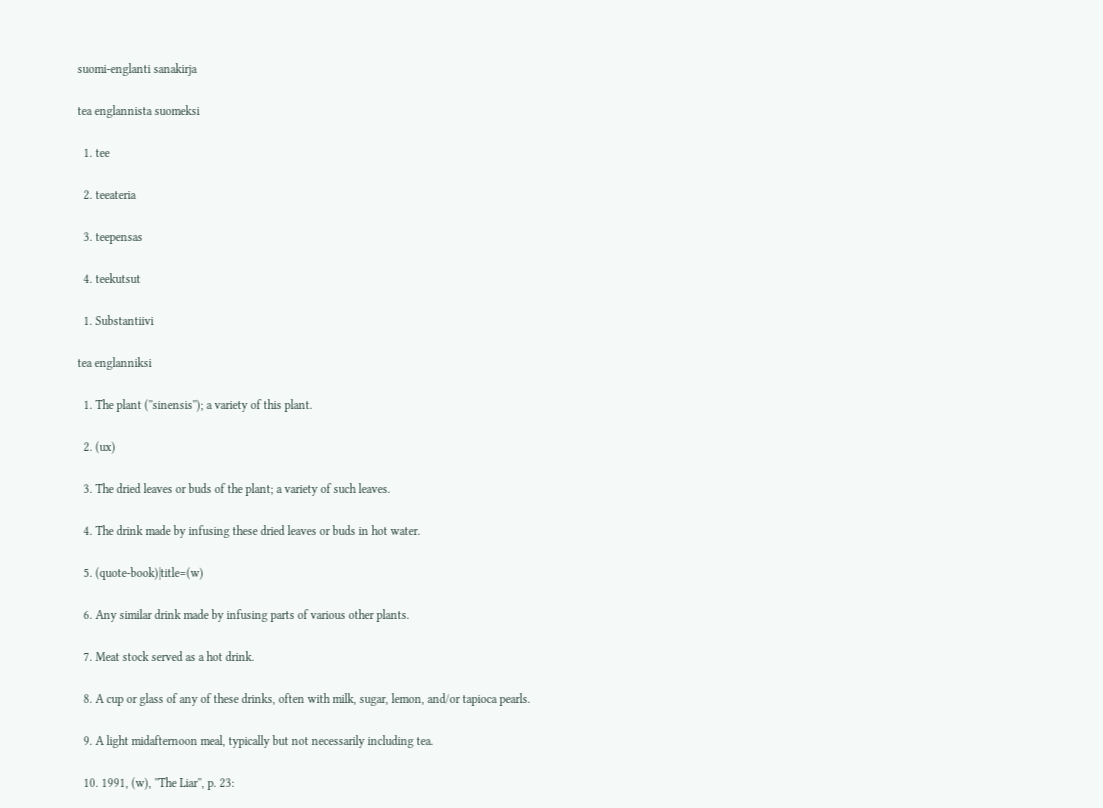suomi-englanti sanakirja

tea englannista suomeksi

  1. tee

  2. teeateria

  3. teepensas

  4. teekutsut

  1. Substantiivi

tea englanniksi

  1. The plant (''sinensis''); a variety of this plant.

  2. (ux)

  3. The dried leaves or buds of the plant; a variety of such leaves.

  4. The drink made by infusing these dried leaves or buds in hot water.

  5. (quote-book)|title=(w)

  6. Any similar drink made by infusing parts of various other plants.

  7. Meat stock served as a hot drink.

  8. A cup or glass of any of these drinks, often with milk, sugar, lemon, and/or tapioca pearls.

  9. A light midafternoon meal, typically but not necessarily including tea.

  10. 1991, (w), ''The Liar'', p. 23: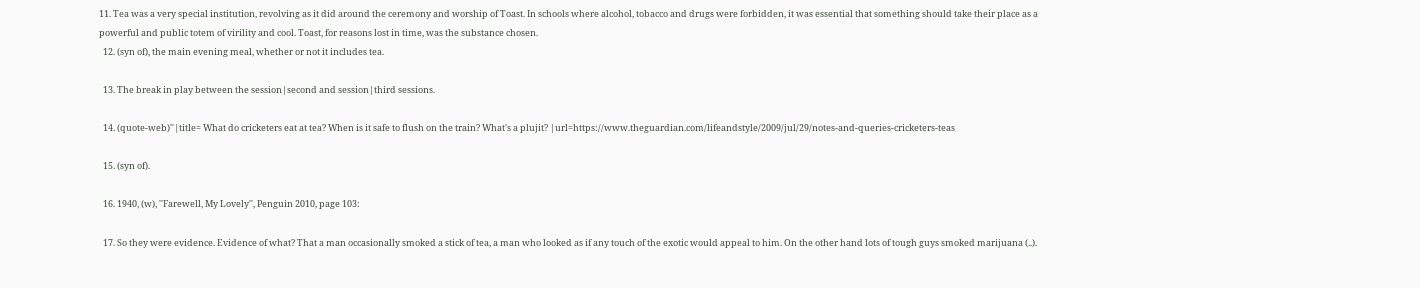11. Tea was a very special institution, revolving as it did around the ceremony and worship of Toast. In schools where alcohol, tobacco and drugs were forbidden, it was essential that something should take their place as a powerful and public totem of virility and cool. Toast, for reasons lost in time, was the substance chosen.
  12. (syn of), the main evening meal, whether or not it includes tea.

  13. The break in play between the session|second and session|third sessions.

  14. (quote-web)''|title= What do cricketers eat at tea? When is it safe to flush on the train? What's a plujit? |url=https://www.theguardian.com/lifeandstyle/2009/jul/29/notes-and-queries-cricketers-teas

  15. (syn of).

  16. 1940, (w), ''Farewell, My Lovely'', Penguin 2010, page 103:

  17. So they were evidence. Evidence of what? That a man occasionally smoked a stick of tea, a man who looked as if any touch of the exotic would appeal to him. On the other hand lots of tough guys smoked marijuana (..).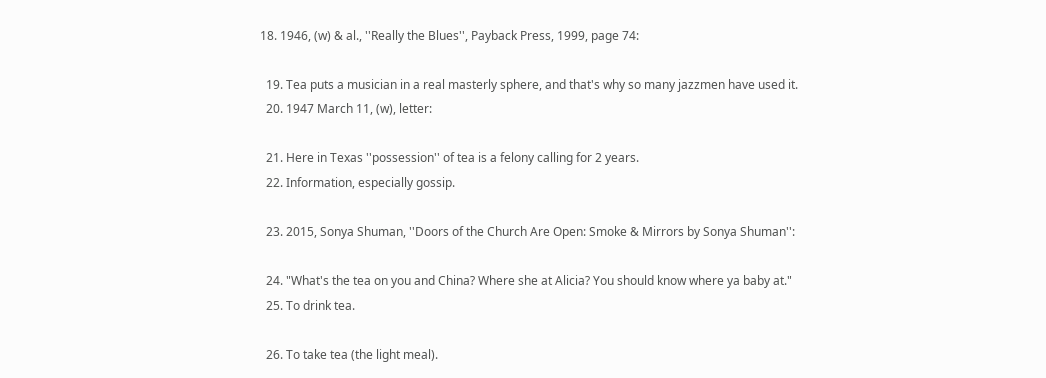18. 1946, (w) & al., ''Really the Blues'', Payback Press, 1999, page 74:

  19. Tea puts a musician in a real masterly sphere, and that's why so many jazzmen have used it.
  20. 1947 March 11, (w), letter:

  21. Here in Texas ''possession'' of tea is a felony calling for 2 years.
  22. Information, especially gossip.

  23. 2015, Sonya Shuman, ''Doors of the Church Are Open: Smoke & Mirrors by Sonya Shuman'':

  24. "What's the tea on you and China? Where she at Alicia? You should know where ya baby at."
  25. To drink tea.

  26. To take tea (the light meal).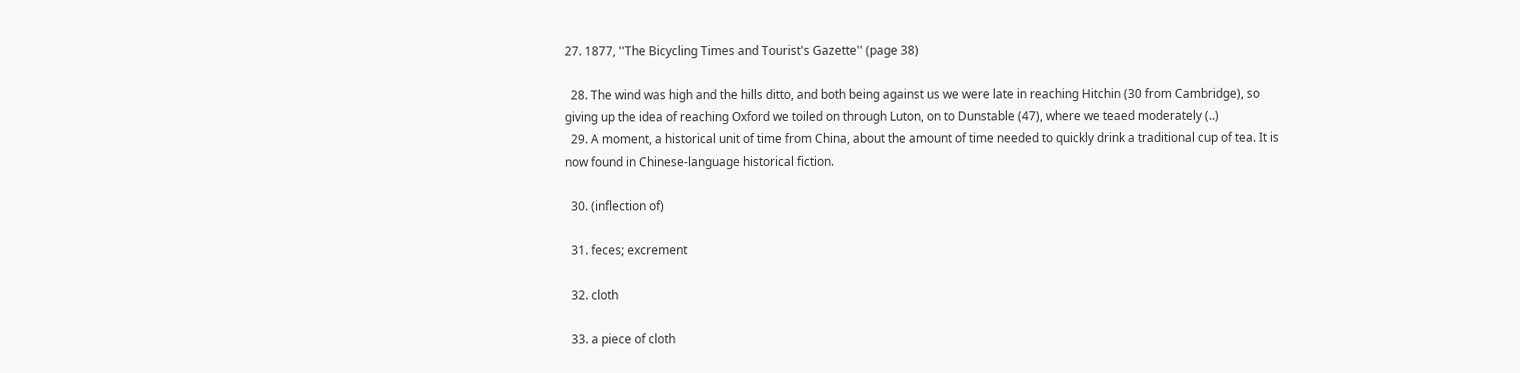27. 1877, ''The Bicycling Times and Tourist's Gazette'' (page 38)

  28. The wind was high and the hills ditto, and both being against us we were late in reaching Hitchin (30 from Cambridge), so giving up the idea of reaching Oxford we toiled on through Luton, on to Dunstable (47), where we teaed moderately (..)
  29. A moment, a historical unit of time from China, about the amount of time needed to quickly drink a traditional cup of tea. It is now found in Chinese-language historical fiction.

  30. (inflection of)

  31. feces; excrement

  32. cloth

  33. a piece of cloth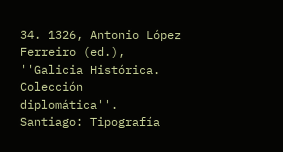34. 1326, Antonio López Ferreiro (ed.), ''Galicia Histórica. Colección diplomática''. Santiago: Tipografía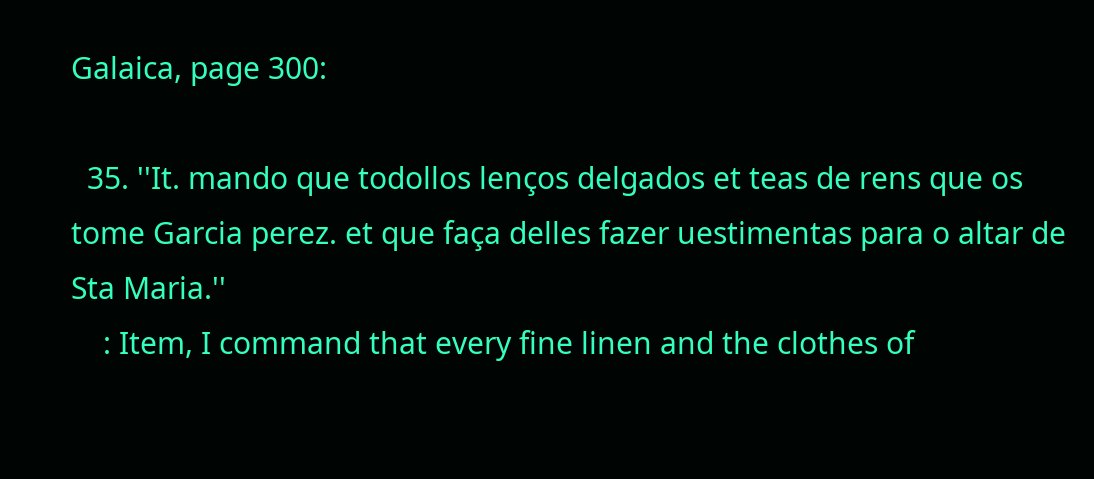Galaica, page 300:

  35. ''It. mando que todollos lenços delgados et teas de rens que os tome Garcia perez. et que faça delles fazer uestimentas para o altar de Sta Maria.''
    : Item, I command that every fine linen and the clothes of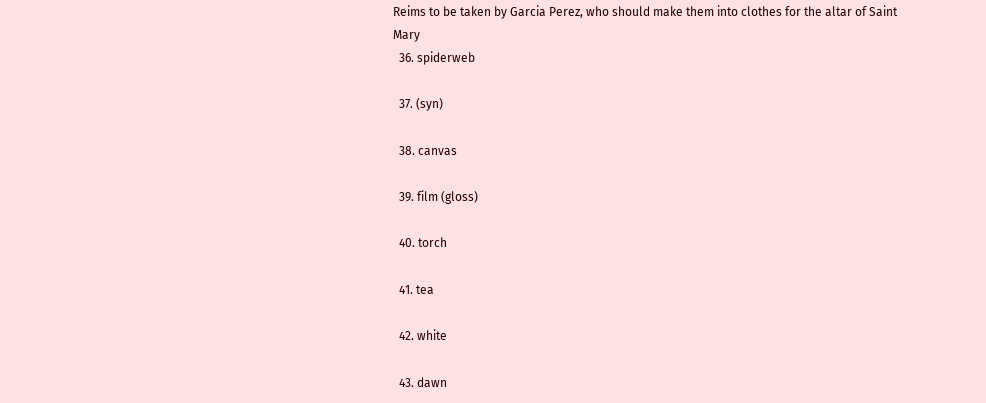Reims to be taken by Garcia Perez, who should make them into clothes for the altar of Saint Mary
  36. spiderweb

  37. (syn)

  38. canvas

  39. film (gloss)

  40. torch

  41. tea

  42. white

  43. dawn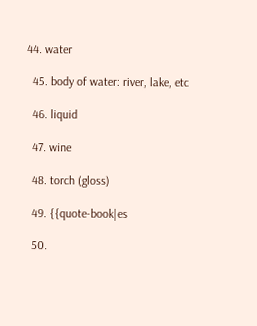44. water

  45. body of water: river, lake, etc

  46. liquid

  47. wine

  48. torch (gloss)

  49. {{quote-book|es

  50.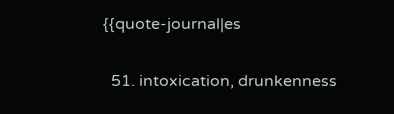{{quote-journal|es

  51. intoxication, drunkenness